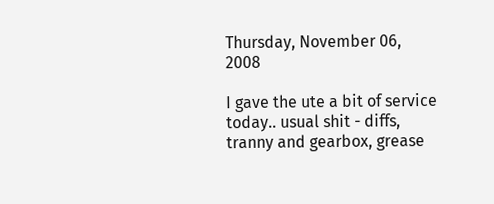Thursday, November 06, 2008

I gave the ute a bit of service today.. usual shit - diffs, tranny and gearbox, grease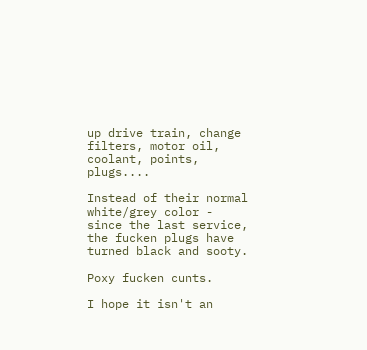up drive train, change filters, motor oil, coolant, points, plugs....

Instead of their normal white/grey color - since the last service, the fucken plugs have turned black and sooty.

Poxy fucken cunts.

I hope it isn't an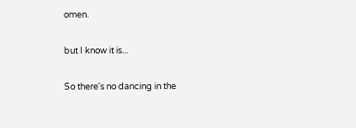omen.

but I know it is...

So there's no dancing in the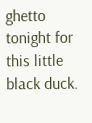ghetto tonight for this little black duck.